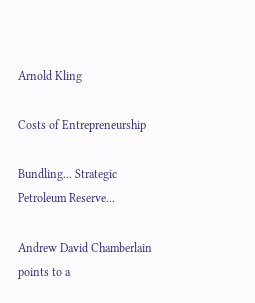Arnold Kling

Costs of Entrepreneurship

Bundling... Strategic Petroleum Reserve...

Andrew David Chamberlain points to a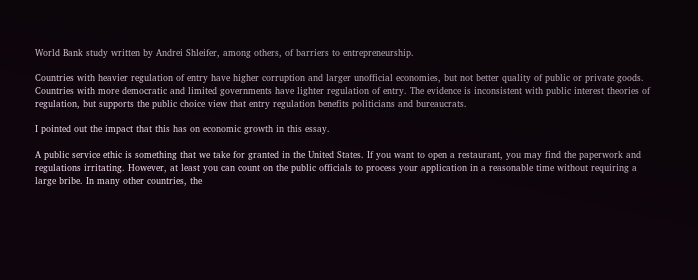World Bank study written by Andrei Shleifer, among others, of barriers to entrepreneurship.

Countries with heavier regulation of entry have higher corruption and larger unofficial economies, but not better quality of public or private goods. Countries with more democratic and limited governments have lighter regulation of entry. The evidence is inconsistent with public interest theories of regulation, but supports the public choice view that entry regulation benefits politicians and bureaucrats.

I pointed out the impact that this has on economic growth in this essay.

A public service ethic is something that we take for granted in the United States. If you want to open a restaurant, you may find the paperwork and regulations irritating. However, at least you can count on the public officials to process your application in a reasonable time without requiring a large bribe. In many other countries, the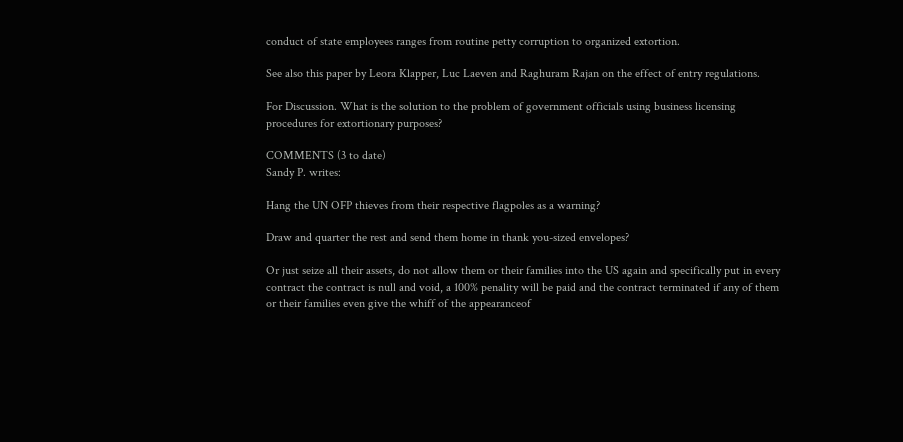conduct of state employees ranges from routine petty corruption to organized extortion.

See also this paper by Leora Klapper, Luc Laeven and Raghuram Rajan on the effect of entry regulations.

For Discussion. What is the solution to the problem of government officials using business licensing procedures for extortionary purposes?

COMMENTS (3 to date)
Sandy P. writes:

Hang the UN OFP thieves from their respective flagpoles as a warning?

Draw and quarter the rest and send them home in thank you-sized envelopes?

Or just seize all their assets, do not allow them or their families into the US again and specifically put in every contract the contract is null and void, a 100% penality will be paid and the contract terminated if any of them or their families even give the whiff of the appearanceof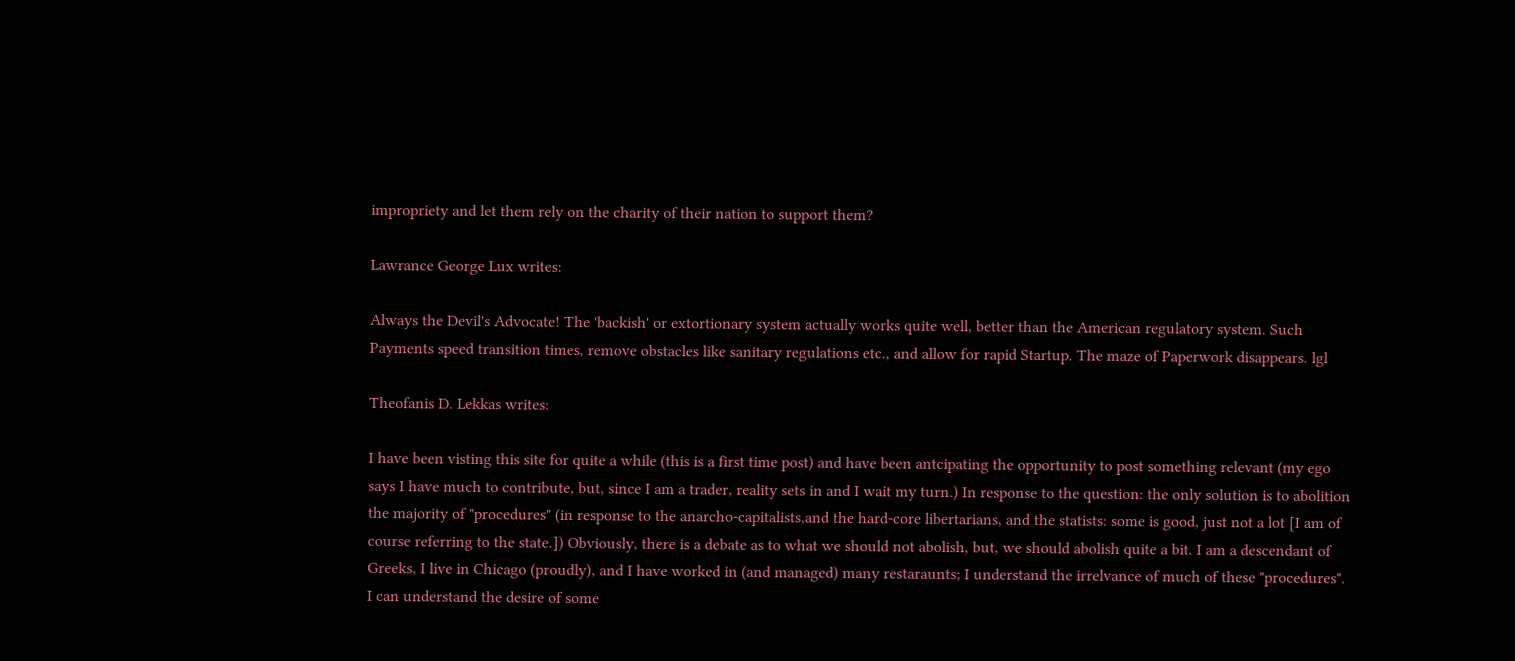impropriety and let them rely on the charity of their nation to support them?

Lawrance George Lux writes:

Always the Devil's Advocate! The 'backish' or extortionary system actually works quite well, better than the American regulatory system. Such Payments speed transition times, remove obstacles like sanitary regulations etc., and allow for rapid Startup. The maze of Paperwork disappears. lgl

Theofanis D. Lekkas writes:

I have been visting this site for quite a while (this is a first time post) and have been antcipating the opportunity to post something relevant (my ego says I have much to contribute, but, since I am a trader, reality sets in and I wait my turn.) In response to the question: the only solution is to abolition the majority of "procedures" (in response to the anarcho-capitalists,and the hard-core libertarians, and the statists: some is good, just not a lot [I am of course referring to the state.]) Obviously, there is a debate as to what we should not abolish, but, we should abolish quite a bit. I am a descendant of Greeks, I live in Chicago (proudly), and I have worked in (and managed) many restaraunts; I understand the irrelvance of much of these "procedures". I can understand the desire of some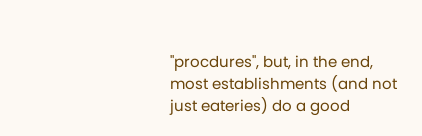"procdures", but, in the end, most establishments (and not just eateries) do a good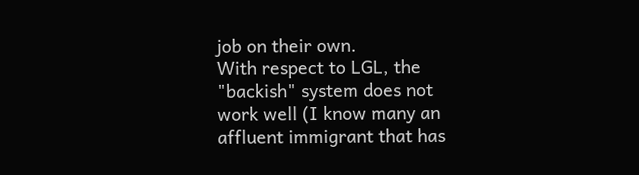job on their own.
With respect to LGL, the "backish" system does not work well (I know many an affluent immigrant that has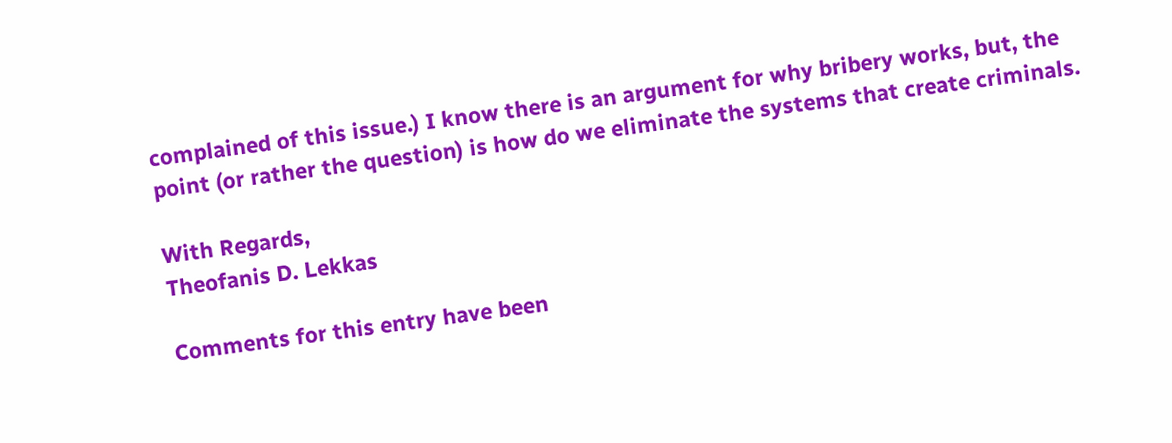complained of this issue.) I know there is an argument for why bribery works, but, the point (or rather the question) is how do we eliminate the systems that create criminals.

With Regards,
Theofanis D. Lekkas

Comments for this entry have been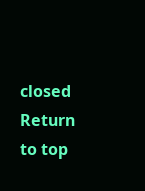closed
Return to top